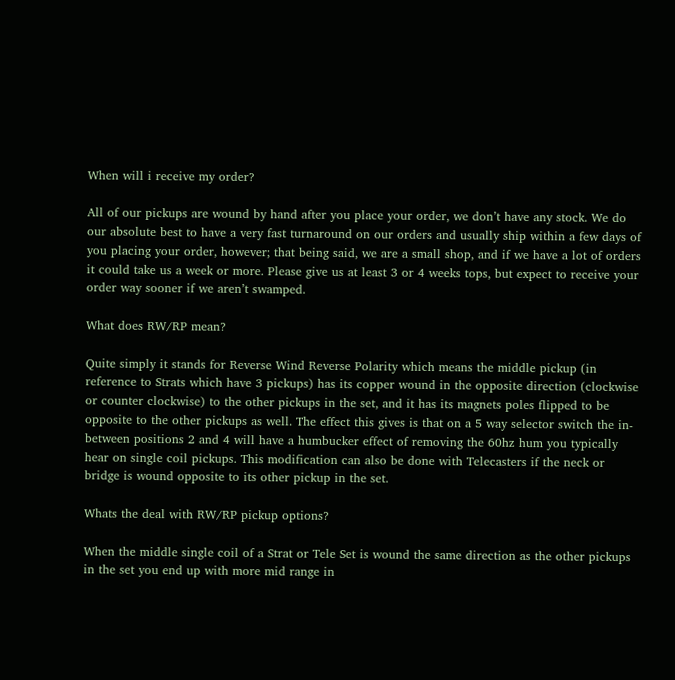When will i receive my order?

All of our pickups are wound by hand after you place your order, we don’t have any stock. We do our absolute best to have a very fast turnaround on our orders and usually ship within a few days of you placing your order, however; that being said, we are a small shop, and if we have a lot of orders it could take us a week or more. Please give us at least 3 or 4 weeks tops, but expect to receive your order way sooner if we aren’t swamped.

What does RW/RP mean?

Quite simply it stands for Reverse Wind Reverse Polarity which means the middle pickup (in reference to Strats which have 3 pickups) has its copper wound in the opposite direction (clockwise or counter clockwise) to the other pickups in the set, and it has its magnets poles flipped to be opposite to the other pickups as well. The effect this gives is that on a 5 way selector switch the in-between positions 2 and 4 will have a humbucker effect of removing the 60hz hum you typically hear on single coil pickups. This modification can also be done with Telecasters if the neck or bridge is wound opposite to its other pickup in the set.

Whats the deal with RW/RP pickup options?

When the middle single coil of a Strat or Tele Set is wound the same direction as the other pickups in the set you end up with more mid range in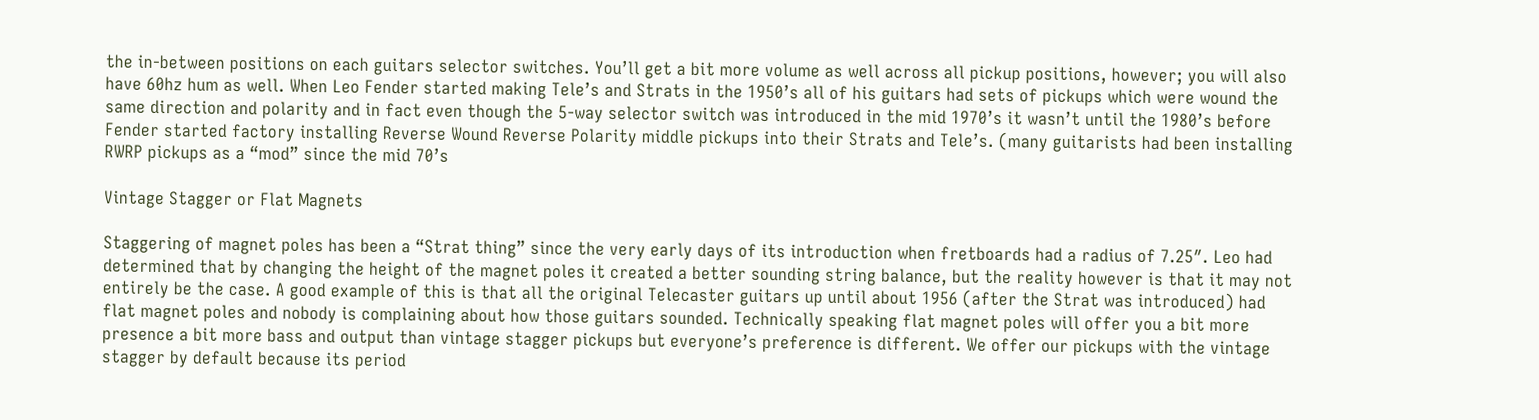the in-between positions on each guitars selector switches. You’ll get a bit more volume as well across all pickup positions, however; you will also have 60hz hum as well. When Leo Fender started making Tele’s and Strats in the 1950’s all of his guitars had sets of pickups which were wound the same direction and polarity and in fact even though the 5-way selector switch was introduced in the mid 1970’s it wasn’t until the 1980’s before Fender started factory installing Reverse Wound Reverse Polarity middle pickups into their Strats and Tele’s. (many guitarists had been installing RWRP pickups as a “mod” since the mid 70’s

Vintage Stagger or Flat Magnets

Staggering of magnet poles has been a “Strat thing” since the very early days of its introduction when fretboards had a radius of 7.25″. Leo had determined that by changing the height of the magnet poles it created a better sounding string balance, but the reality however is that it may not entirely be the case. A good example of this is that all the original Telecaster guitars up until about 1956 (after the Strat was introduced) had flat magnet poles and nobody is complaining about how those guitars sounded. Technically speaking flat magnet poles will offer you a bit more presence a bit more bass and output than vintage stagger pickups but everyone’s preference is different. We offer our pickups with the vintage stagger by default because its period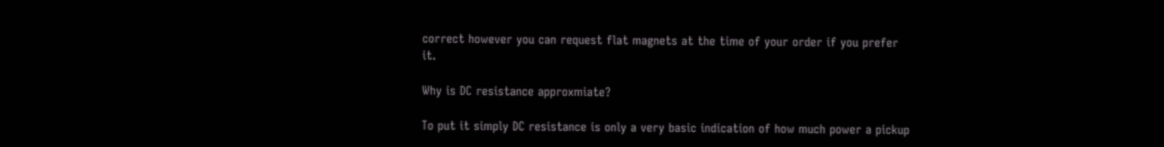correct however you can request flat magnets at the time of your order if you prefer it.

Why is DC resistance approxmiate?

To put it simply DC resistance is only a very basic indication of how much power a pickup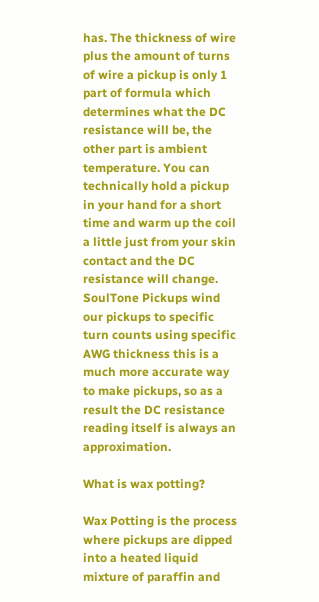has. The thickness of wire plus the amount of turns of wire a pickup is only 1 part of formula which determines what the DC resistance will be, the other part is ambient temperature. You can technically hold a pickup in your hand for a short time and warm up the coil a little just from your skin contact and the DC resistance will change. SoulTone Pickups wind our pickups to specific turn counts using specific AWG thickness this is a much more accurate way to make pickups, so as a result the DC resistance reading itself is always an approximation.

What is wax potting?

Wax Potting is the process where pickups are dipped into a heated liquid mixture of paraffin and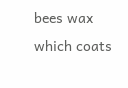bees wax which coats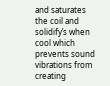and saturates the coil and solidify’s when cool which prevents sound vibrations from creating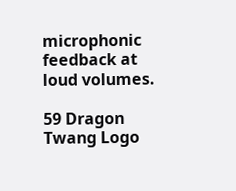microphonic feedback at loud volumes.

59 Dragon Twang Logo